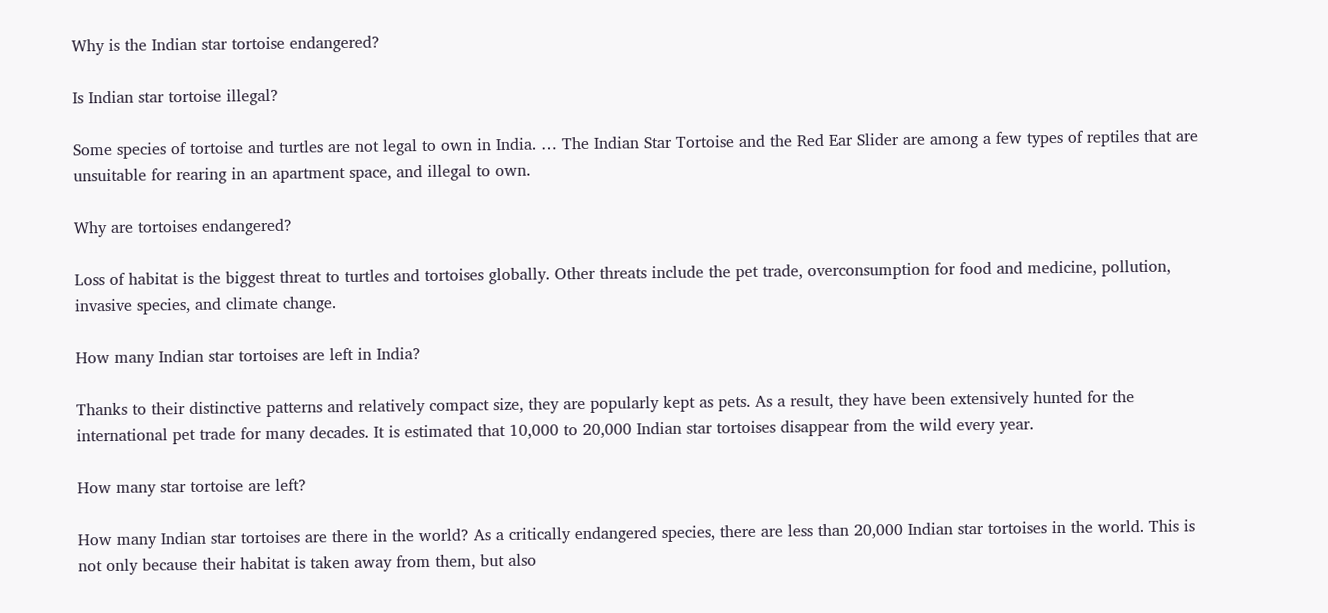Why is the Indian star tortoise endangered?

Is Indian star tortoise illegal?

Some species of tortoise and turtles are not legal to own in India. … The Indian Star Tortoise and the Red Ear Slider are among a few types of reptiles that are unsuitable for rearing in an apartment space, and illegal to own.

Why are tortoises endangered?

Loss of habitat is the biggest threat to turtles and tortoises globally. Other threats include the pet trade, overconsumption for food and medicine, pollution, invasive species, and climate change.

How many Indian star tortoises are left in India?

Thanks to their distinctive patterns and relatively compact size, they are popularly kept as pets. As a result, they have been extensively hunted for the international pet trade for many decades. It is estimated that 10,000 to 20,000 Indian star tortoises disappear from the wild every year.

How many star tortoise are left?

How many Indian star tortoises are there in the world? As a critically endangered species, there are less than 20,000 Indian star tortoises in the world. This is not only because their habitat is taken away from them, but also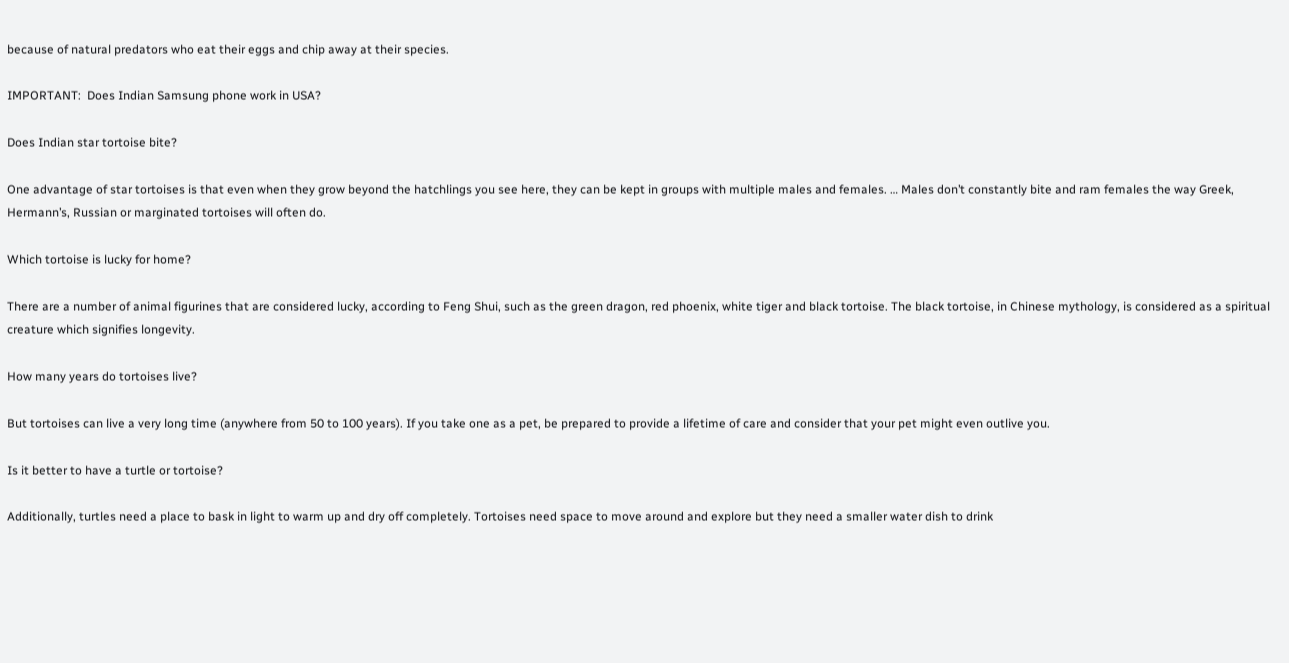because of natural predators who eat their eggs and chip away at their species.

IMPORTANT:  Does Indian Samsung phone work in USA?

Does Indian star tortoise bite?

One advantage of star tortoises is that even when they grow beyond the hatchlings you see here, they can be kept in groups with multiple males and females. … Males don’t constantly bite and ram females the way Greek, Hermann’s, Russian or marginated tortoises will often do.

Which tortoise is lucky for home?

There are a number of animal figurines that are considered lucky, according to Feng Shui, such as the green dragon, red phoenix, white tiger and black tortoise. The black tortoise, in Chinese mythology, is considered as a spiritual creature which signifies longevity.

How many years do tortoises live?

But tortoises can live a very long time (anywhere from 50 to 100 years). If you take one as a pet, be prepared to provide a lifetime of care and consider that your pet might even outlive you.

Is it better to have a turtle or tortoise?

Additionally, turtles need a place to bask in light to warm up and dry off completely. Tortoises need space to move around and explore but they need a smaller water dish to drink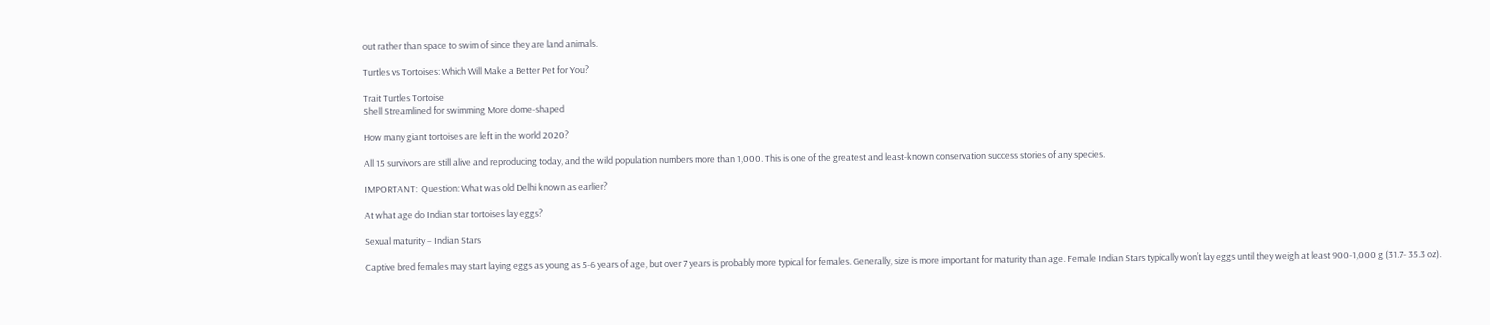out rather than space to swim of since they are land animals.

Turtles vs Tortoises: Which Will Make a Better Pet for You?

Trait Turtles Tortoise
Shell Streamlined for swimming More dome-shaped

How many giant tortoises are left in the world 2020?

All 15 survivors are still alive and reproducing today, and the wild population numbers more than 1,000. This is one of the greatest and least-known conservation success stories of any species.

IMPORTANT:  Question: What was old Delhi known as earlier?

At what age do Indian star tortoises lay eggs?

Sexual maturity – Indian Stars

Captive bred females may start laying eggs as young as 5-6 years of age, but over 7 years is probably more typical for females. Generally, size is more important for maturity than age. Female Indian Stars typically won’t lay eggs until they weigh at least 900-1,000 g (31.7- 35.3 oz).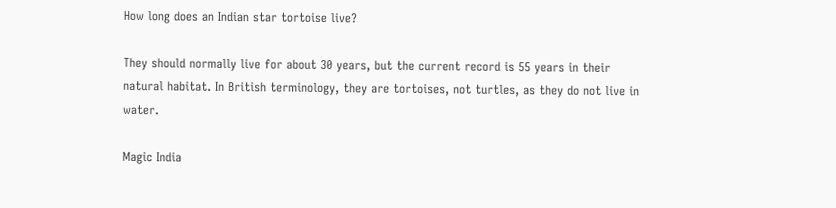How long does an Indian star tortoise live?

They should normally live for about 30 years, but the current record is 55 years in their natural habitat. In British terminology, they are tortoises, not turtles, as they do not live in water.

Magic India